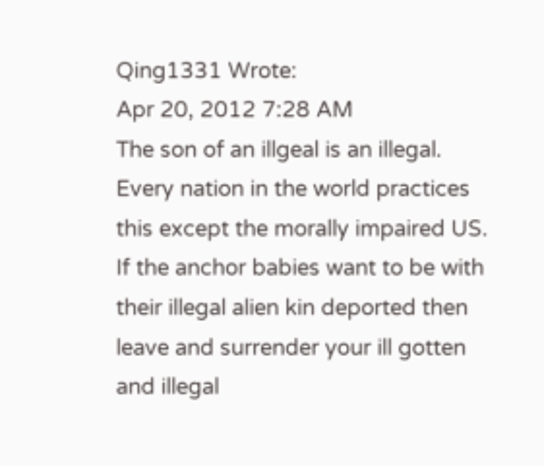Qing1331 Wrote:
Apr 20, 2012 7:28 AM
The son of an illgeal is an illegal. Every nation in the world practices this except the morally impaired US. If the anchor babies want to be with their illegal alien kin deported then leave and surrender your ill gotten and illegal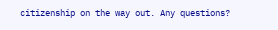citizenship on the way out. Any questions?